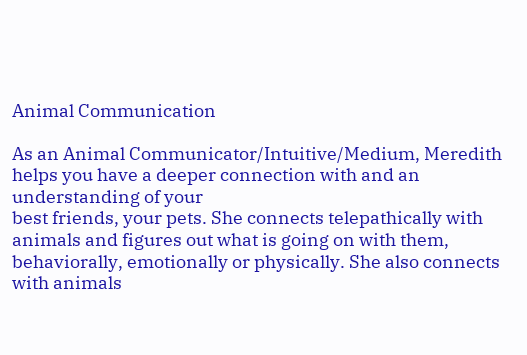Animal Communication

As an Animal Communicator/Intuitive/Medium, Meredith helps you have a deeper connection with and an understanding of your
best friends, your pets. She connects telepathically with animals and figures out what is going on with them,
behaviorally, emotionally or physically. She also connects with animals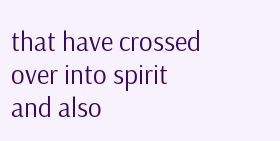that have crossed over into spirit and also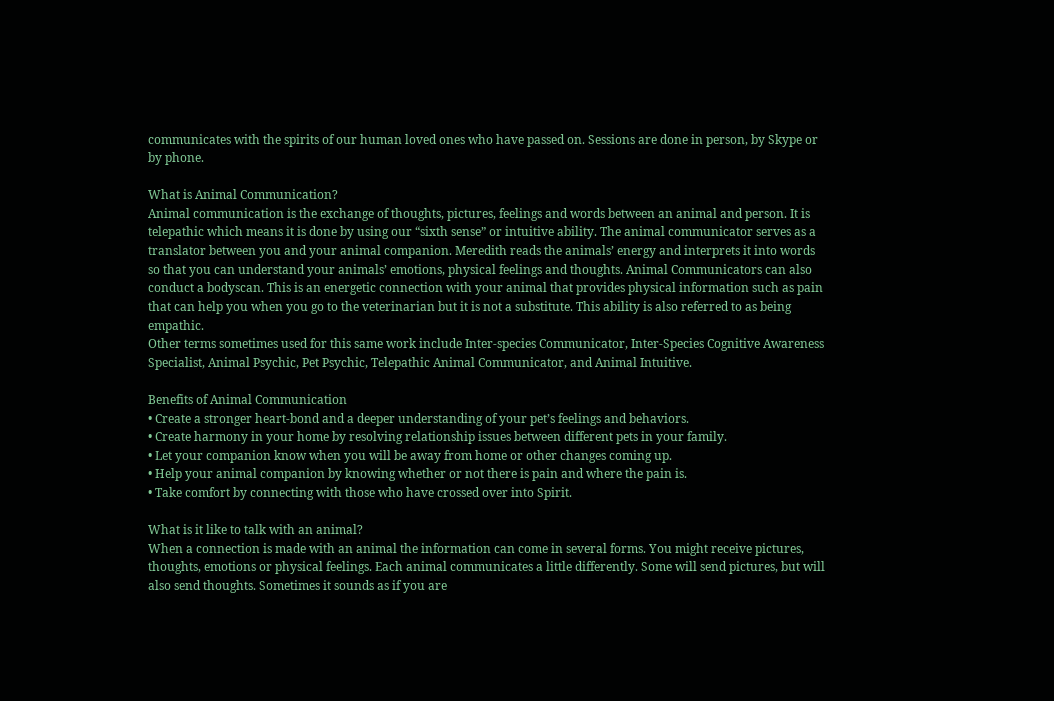communicates with the spirits of our human loved ones who have passed on. Sessions are done in person, by Skype or by phone.

What is Animal Communication?
Animal communication is the exchange of thoughts, pictures, feelings and words between an animal and person. It is telepathic which means it is done by using our “sixth sense” or intuitive ability. The animal communicator serves as a translator between you and your animal companion. Meredith reads the animals’ energy and interprets it into words so that you can understand your animals’ emotions, physical feelings and thoughts. Animal Communicators can also conduct a bodyscan. This is an energetic connection with your animal that provides physical information such as pain that can help you when you go to the veterinarian but it is not a substitute. This ability is also referred to as being empathic.
Other terms sometimes used for this same work include Inter-species Communicator, Inter-Species Cognitive Awareness Specialist, Animal Psychic, Pet Psychic, Telepathic Animal Communicator, and Animal Intuitive.

Benefits of Animal Communication
• Create a stronger heart-bond and a deeper understanding of your pet’s feelings and behaviors.
• Create harmony in your home by resolving relationship issues between different pets in your family.
• Let your companion know when you will be away from home or other changes coming up.
• Help your animal companion by knowing whether or not there is pain and where the pain is.
• Take comfort by connecting with those who have crossed over into Spirit.

What is it like to talk with an animal?
When a connection is made with an animal the information can come in several forms. You might receive pictures, thoughts, emotions or physical feelings. Each animal communicates a little differently. Some will send pictures, but will also send thoughts. Sometimes it sounds as if you are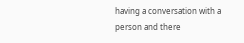having a conversation with a person and there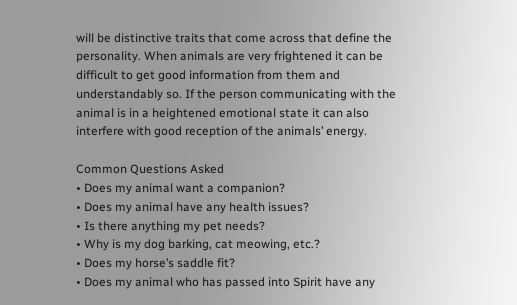will be distinctive traits that come across that define the personality. When animals are very frightened it can be difficult to get good information from them and understandably so. If the person communicating with the animal is in a heightened emotional state it can also interfere with good reception of the animals’ energy.

Common Questions Asked
• Does my animal want a companion?
• Does my animal have any health issues?
• Is there anything my pet needs?
• Why is my dog barking, cat meowing, etc.?
• Does my horse’s saddle fit?
• Does my animal who has passed into Spirit have any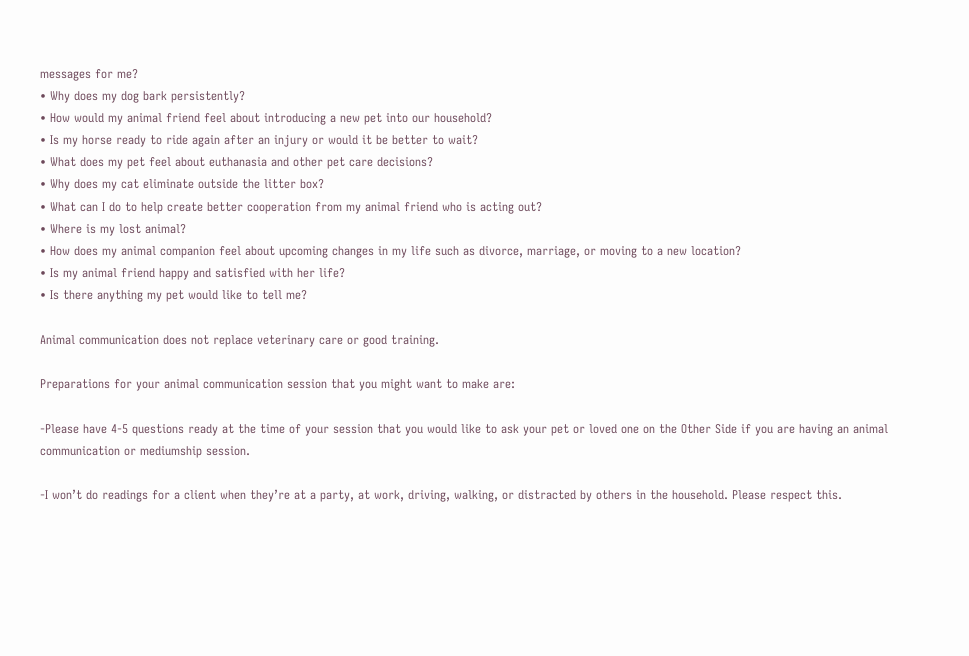messages for me?
• Why does my dog bark persistently?
• How would my animal friend feel about introducing a new pet into our household?
• Is my horse ready to ride again after an injury or would it be better to wait?
• What does my pet feel about euthanasia and other pet care decisions?
• Why does my cat eliminate outside the litter box?
• What can I do to help create better cooperation from my animal friend who is acting out?
• Where is my lost animal?
• How does my animal companion feel about upcoming changes in my life such as divorce, marriage, or moving to a new location?
• Is my animal friend happy and satisfied with her life?
• Is there anything my pet would like to tell me?

Animal communication does not replace veterinary care or good training.

Preparations for your animal communication session that you might want to make are:

-Please have 4-5 questions ready at the time of your session that you would like to ask your pet or loved one on the Other Side if you are having an animal communication or mediumship session.

-I won’t do readings for a client when they’re at a party, at work, driving, walking, or distracted by others in the household. Please respect this.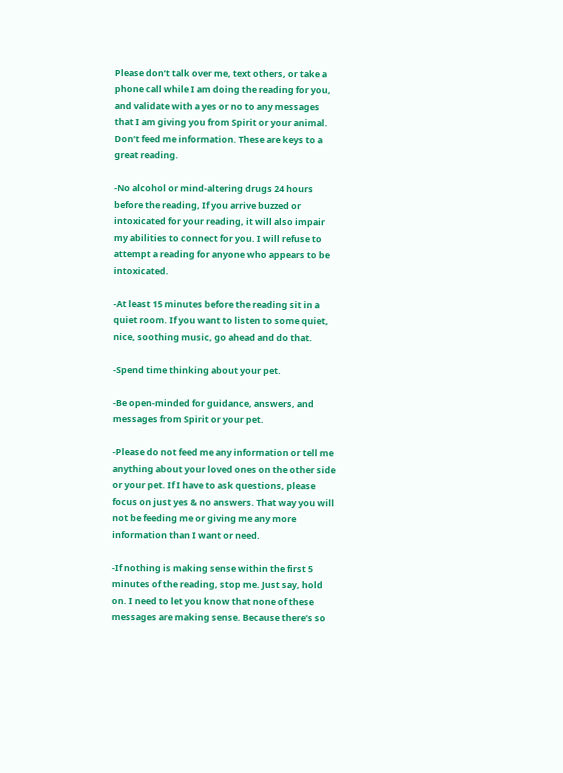Please don’t talk over me, text others, or take a phone call while I am doing the reading for you, and validate with a yes or no to any messages that I am giving you from Spirit or your animal. Don’t feed me information. These are keys to a great reading.

-No alcohol or mind-altering drugs 24 hours before the reading, If you arrive buzzed or intoxicated for your reading, it will also impair my abilities to connect for you. I will refuse to attempt a reading for anyone who appears to be intoxicated.

-At least 15 minutes before the reading sit in a quiet room. If you want to listen to some quiet, nice, soothing music, go ahead and do that.

-Spend time thinking about your pet.

-Be open-minded for guidance, answers, and messages from Spirit or your pet.

-Please do not feed me any information or tell me anything about your loved ones on the other side or your pet. If I have to ask questions, please focus on just yes & no answers. That way you will not be feeding me or giving me any more information than I want or need.

-If nothing is making sense within the first 5 minutes of the reading, stop me. Just say, hold on. I need to let you know that none of these messages are making sense. Because there’s so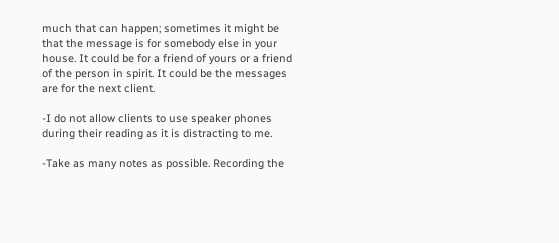much that can happen; sometimes it might be that the message is for somebody else in your house. It could be for a friend of yours or a friend of the person in spirit. It could be the messages are for the next client.

-I do not allow clients to use speaker phones during their reading as it is distracting to me.

-Take as many notes as possible. Recording the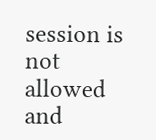session is not allowed and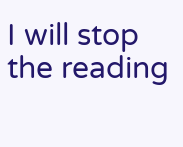I will stop the reading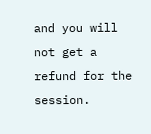and you will not get a refund for the session.